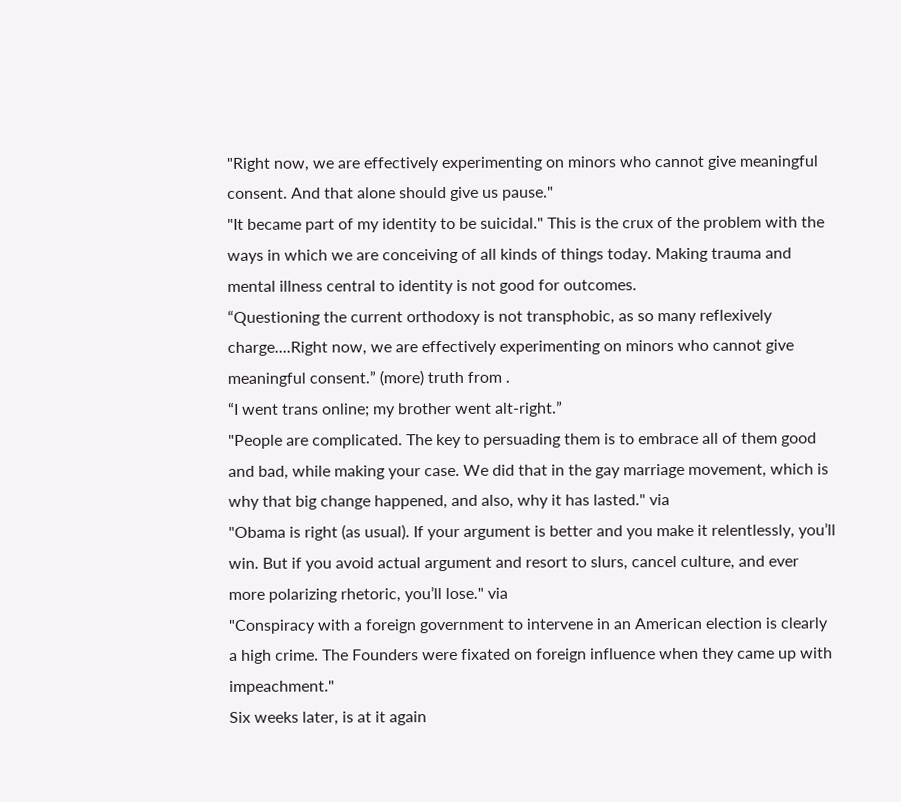"Right now, we are effectively experimenting on minors who cannot give meaningful consent. And that alone should give us pause."
"It became part of my identity to be suicidal." This is the crux of the problem with the ways in which we are conceiving of all kinds of things today. Making trauma and mental illness central to identity is not good for outcomes.
“Questioning the current orthodoxy is not transphobic, as so many reflexively charge....Right now, we are effectively experimenting on minors who cannot give meaningful consent.” (more) truth from .
“I went trans online; my brother went alt-right.”
"People are complicated. The key to persuading them is to embrace all of them good and bad, while making your case. We did that in the gay marriage movement, which is why that big change happened, and also, why it has lasted." via
"Obama is right (as usual). If your argument is better and you make it relentlessly, you’ll win. But if you avoid actual argument and resort to slurs, cancel culture, and ever more polarizing rhetoric, you’ll lose." via
"Conspiracy with a foreign government to intervene in an American election is clearly a high crime. The Founders were fixated on foreign influence when they came up with impeachment."
Six weeks later, is at it again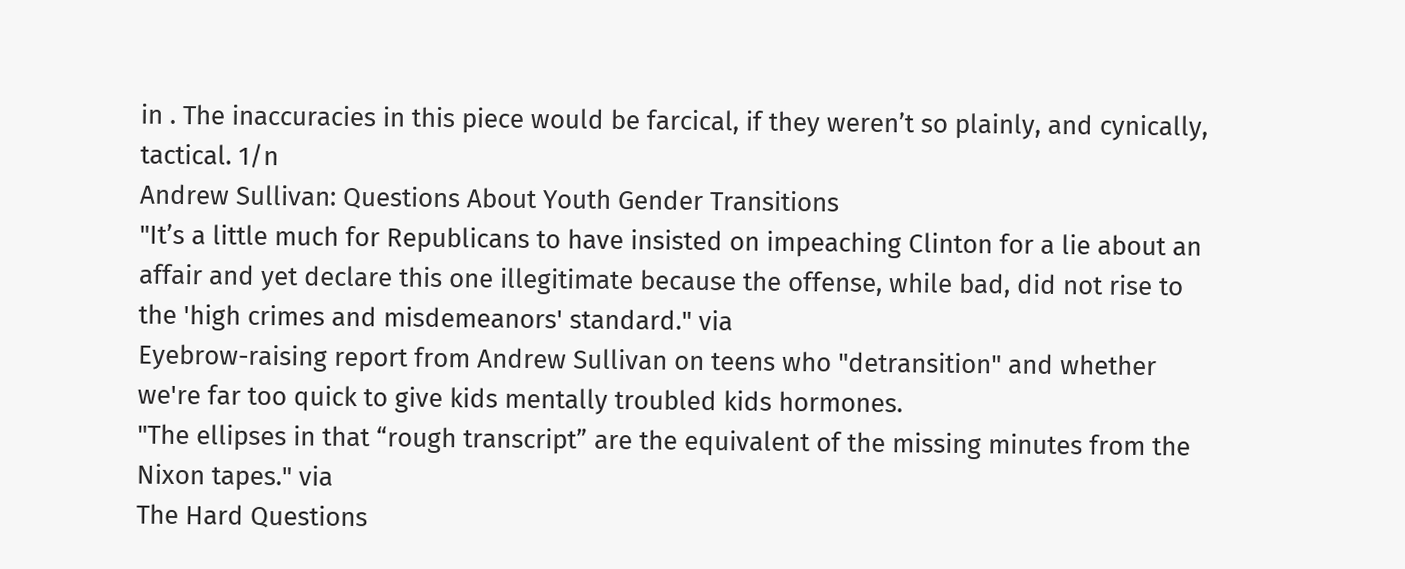in . The inaccuracies in this piece would be farcical, if they weren’t so plainly, and cynically, tactical. 1/n
Andrew Sullivan: Questions About Youth Gender Transitions
"It’s a little much for Republicans to have insisted on impeaching Clinton for a lie about an affair and yet declare this one illegitimate because the offense, while bad, did not rise to the 'high crimes and misdemeanors' standard." via
Eyebrow-raising report from Andrew Sullivan on teens who "detransition" and whether we're far too quick to give kids mentally troubled kids hormones.
"The ellipses in that “rough transcript” are the equivalent of the missing minutes from the Nixon tapes." via
The Hard Questions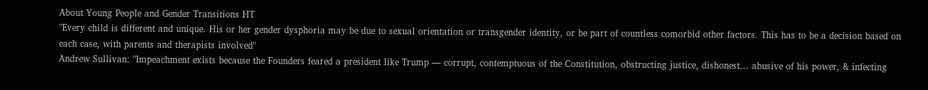About Young People and Gender Transitions HT
"Every child is different and unique. His or her gender dysphoria may be due to sexual orientation or transgender identity, or be part of countless comorbid other factors. This has to be a decision based on each case, with parents and therapists involved"
Andrew Sullivan: "Impeachment exists because the Founders feared a president like Trump — corrupt, contemptuous of the Constitution, obstructing justice, dishonest... abusive of his power, & infecting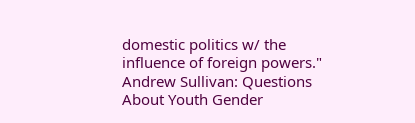domestic politics w/ the influence of foreign powers."
Andrew Sullivan: Questions About Youth Gender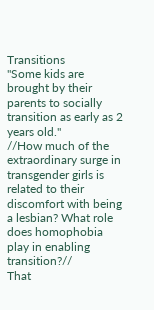Transitions
"Some kids are brought by their parents to socially transition as early as 2 years old."
//How much of the extraordinary surge in transgender girls is related to their discomfort with being a lesbian? What role does homophobia play in enabling transition?//
That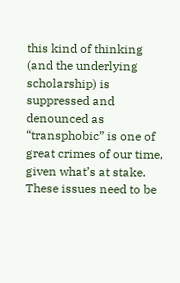this kind of thinking (and the underlying scholarship) is suppressed and denounced as “transphobic” is one of great crimes of our time, given what’s at stake. These issues need to be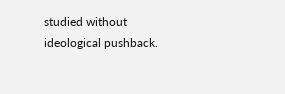studied without ideological pushback.